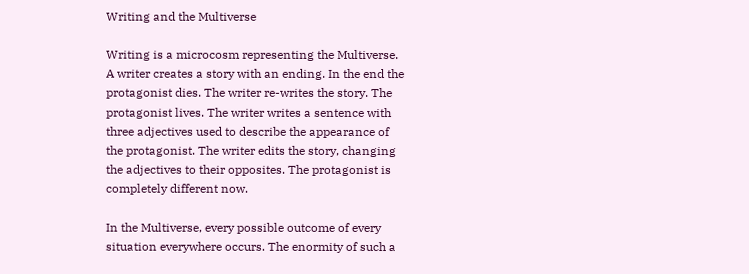Writing and the Multiverse

Writing is a microcosm representing the Multiverse. A writer creates a story with an ending. In the end the protagonist dies. The writer re-writes the story. The protagonist lives. The writer writes a sentence with three adjectives used to describe the appearance of the protagonist. The writer edits the story, changing the adjectives to their opposites. The protagonist is completely different now.

In the Multiverse, every possible outcome of every situation everywhere occurs. The enormity of such a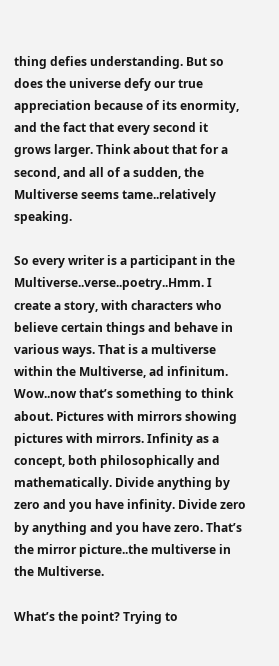thing defies understanding. But so does the universe defy our true appreciation because of its enormity, and the fact that every second it grows larger. Think about that for a second, and all of a sudden, the Multiverse seems tame..relatively speaking.

So every writer is a participant in the Multiverse..verse..poetry..Hmm. I create a story, with characters who believe certain things and behave in various ways. That is a multiverse within the Multiverse, ad infinitum. Wow..now that’s something to think about. Pictures with mirrors showing pictures with mirrors. Infinity as a concept, both philosophically and mathematically. Divide anything by zero and you have infinity. Divide zero by anything and you have zero. That’s the mirror picture..the multiverse in the Multiverse.

What’s the point? Trying to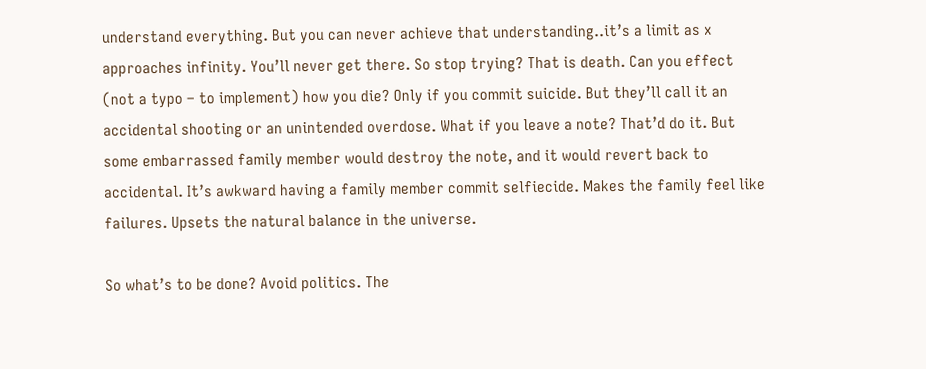understand everything. But you can never achieve that understanding..it’s a limit as x approaches infinity. You’ll never get there. So stop trying? That is death. Can you effect (not a typo – to implement) how you die? Only if you commit suicide. But they’ll call it an accidental shooting or an unintended overdose. What if you leave a note? That’d do it. But some embarrassed family member would destroy the note, and it would revert back to accidental. It’s awkward having a family member commit selfiecide. Makes the family feel like failures. Upsets the natural balance in the universe.

So what’s to be done? Avoid politics. The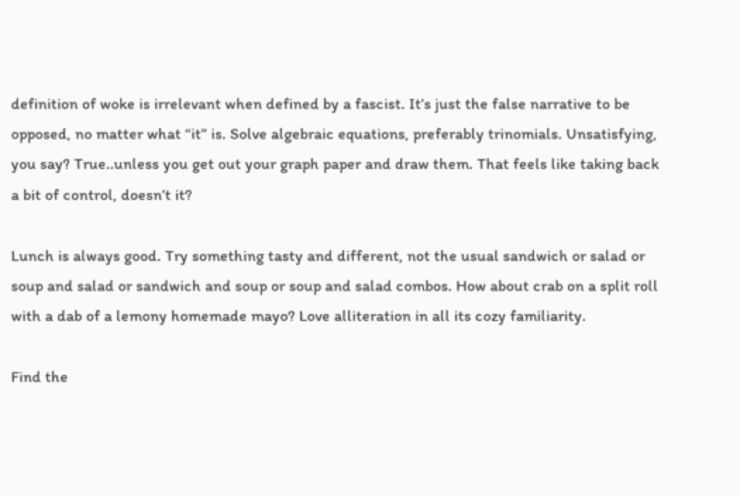definition of woke is irrelevant when defined by a fascist. It’s just the false narrative to be opposed, no matter what “it” is. Solve algebraic equations, preferably trinomials. Unsatisfying, you say? True..unless you get out your graph paper and draw them. That feels like taking back a bit of control, doesn’t it?

Lunch is always good. Try something tasty and different, not the usual sandwich or salad or soup and salad or sandwich and soup or soup and salad combos. How about crab on a split roll with a dab of a lemony homemade mayo? Love alliteration in all its cozy familiarity.

Find the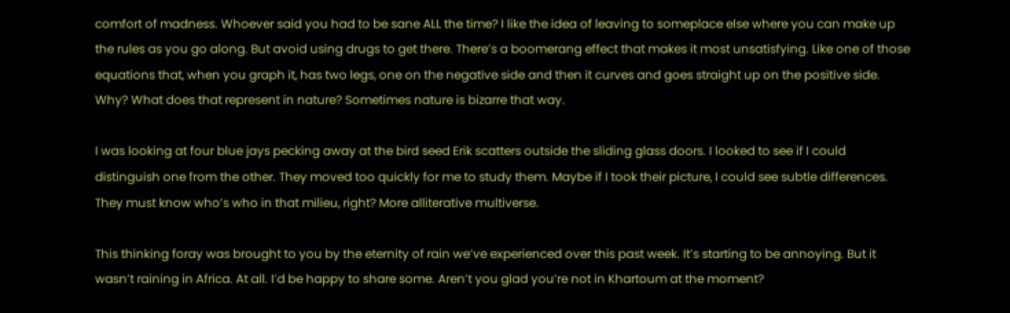comfort of madness. Whoever said you had to be sane ALL the time? I like the idea of leaving to someplace else where you can make up the rules as you go along. But avoid using drugs to get there. There’s a boomerang effect that makes it most unsatisfying. Like one of those equations that, when you graph it, has two legs, one on the negative side and then it curves and goes straight up on the positive side. Why? What does that represent in nature? Sometimes nature is bizarre that way.

I was looking at four blue jays pecking away at the bird seed Erik scatters outside the sliding glass doors. I looked to see if I could distinguish one from the other. They moved too quickly for me to study them. Maybe if I took their picture, I could see subtle differences. They must know who’s who in that milieu, right? More alliterative multiverse.

This thinking foray was brought to you by the eternity of rain we’ve experienced over this past week. It’s starting to be annoying. But it wasn’t raining in Africa. At all. I’d be happy to share some. Aren’t you glad you’re not in Khartoum at the moment?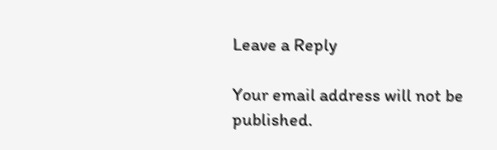Leave a Reply

Your email address will not be published.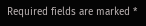Required fields are marked *